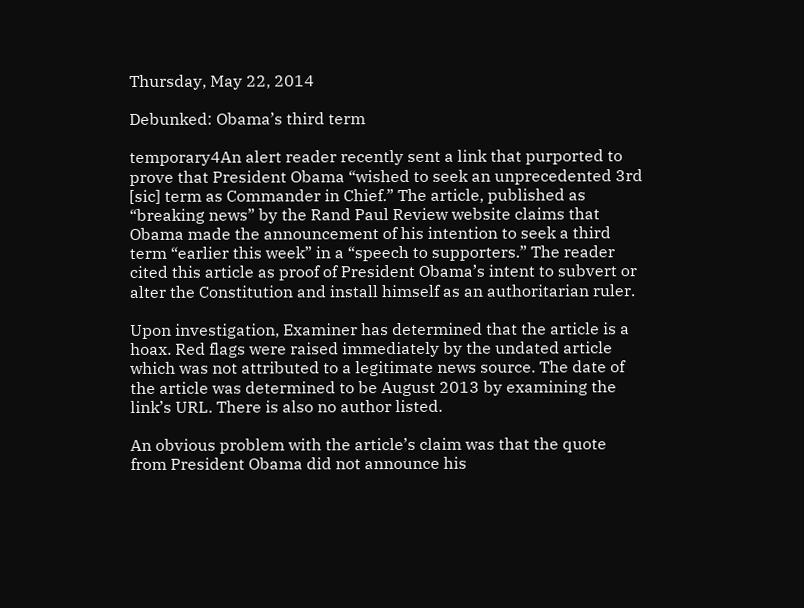Thursday, May 22, 2014

Debunked: Obama’s third term

temporary4An alert reader recently sent a link that purported to prove that President Obama “wished to seek an unprecedented 3rd [sic] term as Commander in Chief.” The article, published as “breaking news” by the Rand Paul Review website claims that Obama made the announcement of his intention to seek a third term “earlier this week” in a “speech to supporters.” The reader cited this article as proof of President Obama’s intent to subvert or alter the Constitution and install himself as an authoritarian ruler.

Upon investigation, Examiner has determined that the article is a hoax. Red flags were raised immediately by the undated article which was not attributed to a legitimate news source. The date of the article was determined to be August 2013 by examining the link’s URL. There is also no author listed.

An obvious problem with the article’s claim was that the quote from President Obama did not announce his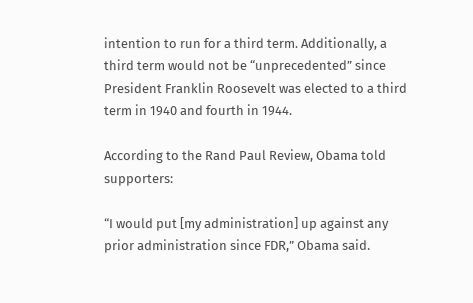intention to run for a third term. Additionally, a third term would not be “unprecedented” since President Franklin Roosevelt was elected to a third term in 1940 and fourth in 1944.

According to the Rand Paul Review, Obama told supporters:

“I would put [my administration] up against any prior administration since FDR,” Obama said.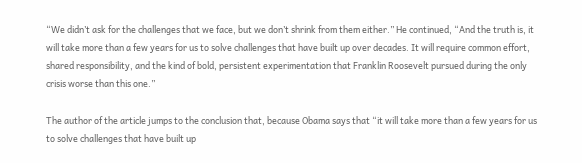“We didn’t ask for the challenges that we face, but we don’t shrink from them either.” He continued, “And the truth is, it will take more than a few years for us to solve challenges that have built up over decades. It will require common effort, shared responsibility, and the kind of bold, persistent experimentation that Franklin Roosevelt pursued during the only crisis worse than this one.”

The author of the article jumps to the conclusion that, because Obama says that “it will take more than a few years for us to solve challenges that have built up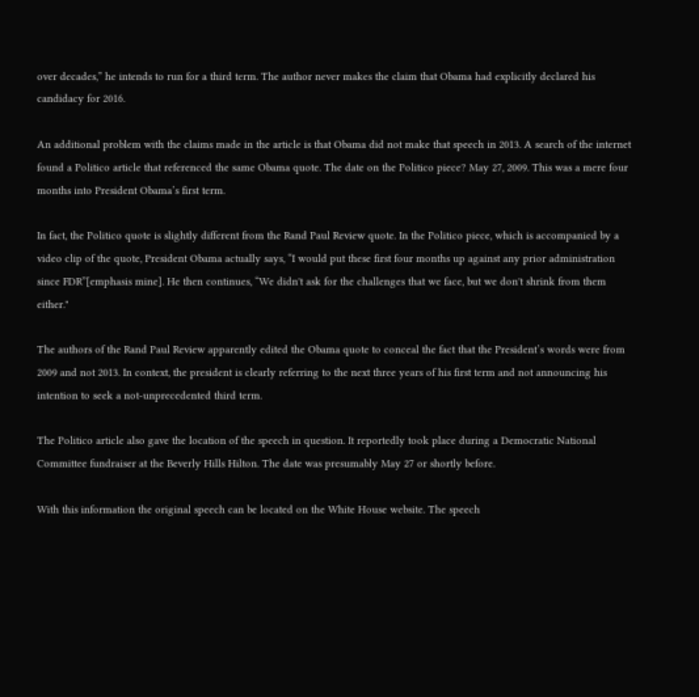over decades,” he intends to run for a third term. The author never makes the claim that Obama had explicitly declared his candidacy for 2016.

An additional problem with the claims made in the article is that Obama did not make that speech in 2013. A search of the internet found a Politico article that referenced the same Obama quote. The date on the Politico piece? May 27, 2009. This was a mere four months into President Obama’s first term.

In fact, the Politico quote is slightly different from the Rand Paul Review quote. In the Politico piece, which is accompanied by a video clip of the quote, President Obama actually says, “I would put these first four months up against any prior administration since FDR”[emphasis mine]. He then continues, “We didn't ask for the challenges that we face, but we don't shrink from them either."

The authors of the Rand Paul Review apparently edited the Obama quote to conceal the fact that the President’s words were from 2009 and not 2013. In context, the president is clearly referring to the next three years of his first term and not announcing his intention to seek a not-unprecedented third term.

The Politico article also gave the location of the speech in question. It reportedly took place during a Democratic National Committee fundraiser at the Beverly Hills Hilton. The date was presumably May 27 or shortly before.

With this information the original speech can be located on the White House website. The speech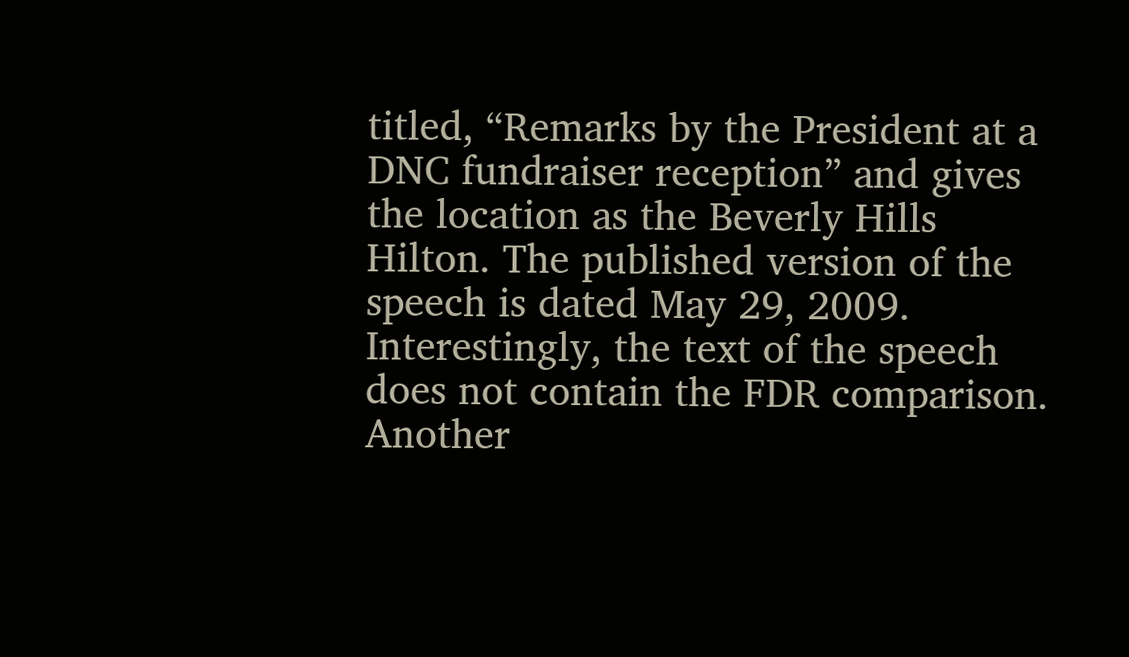titled, “Remarks by the President at a DNC fundraiser reception” and gives the location as the Beverly Hills Hilton. The published version of the speech is dated May 29, 2009. Interestingly, the text of the speech does not contain the FDR comparison. Another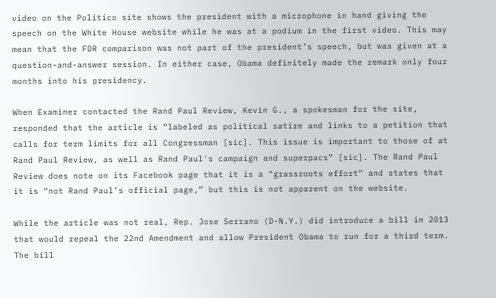video on the Politico site shows the president with a microphone in hand giving the speech on the White House website while he was at a podium in the first video. This may mean that the FDR comparison was not part of the president’s speech, but was given at a question-and-answer session. In either case, Obama definitely made the remark only four months into his presidency.

When Examiner contacted the Rand Paul Review, Kevin G., a spokesman for the site, responded that the article is “labeled as political satire and links to a petition that calls for term limits for all Congressman [sic]. This issue is important to those of at Rand Paul Review, as well as Rand Paul's campaign and superpacs” [sic]. The Rand Paul Review does note on its Facebook page that it is a “grassroots effort” and states that it is “not Rand Paul’s official page,” but this is not apparent on the website.

While the article was not real, Rep. Jose Serrano (D-N.Y.) did introduce a bill in 2013 that would repeal the 22nd Amendment and allow President Obama to run for a third term. The bill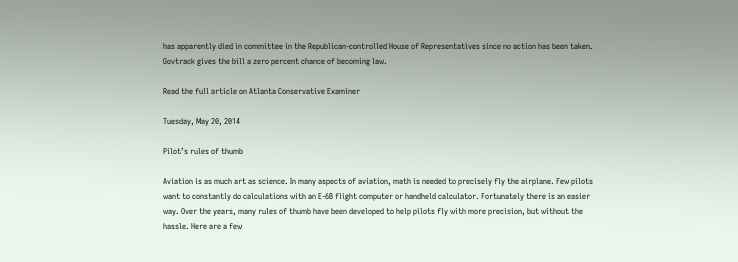has apparently died in committee in the Republican-controlled House of Representatives since no action has been taken. Govtrack gives the bill a zero percent chance of becoming law.

Read the full article on Atlanta Conservative Examiner

Tuesday, May 20, 2014

Pilot’s rules of thumb

Aviation is as much art as science. In many aspects of aviation, math is needed to precisely fly the airplane. Few pilots want to constantly do calculations with an E-6B flight computer or handheld calculator. Fortunately there is an easier way. Over the years, many rules of thumb have been developed to help pilots fly with more precision, but without the hassle. Here are a few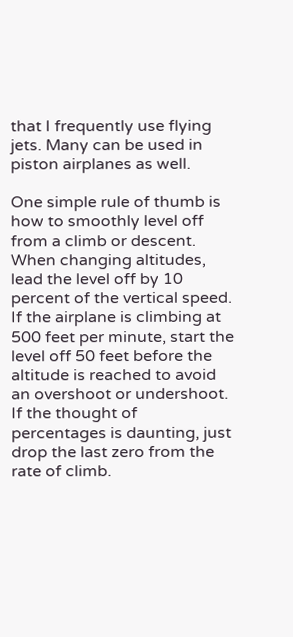that I frequently use flying jets. Many can be used in piston airplanes as well.

One simple rule of thumb is how to smoothly level off from a climb or descent. When changing altitudes, lead the level off by 10 percent of the vertical speed. If the airplane is climbing at 500 feet per minute, start the level off 50 feet before the altitude is reached to avoid an overshoot or undershoot. If the thought of percentages is daunting, just drop the last zero from the rate of climb.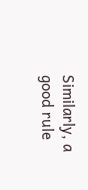Similarly, a good rule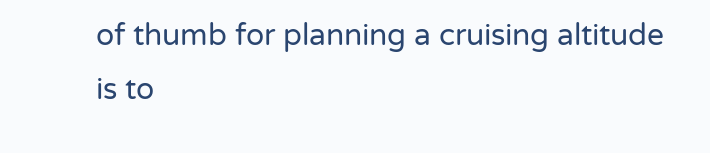of thumb for planning a cruising altitude is to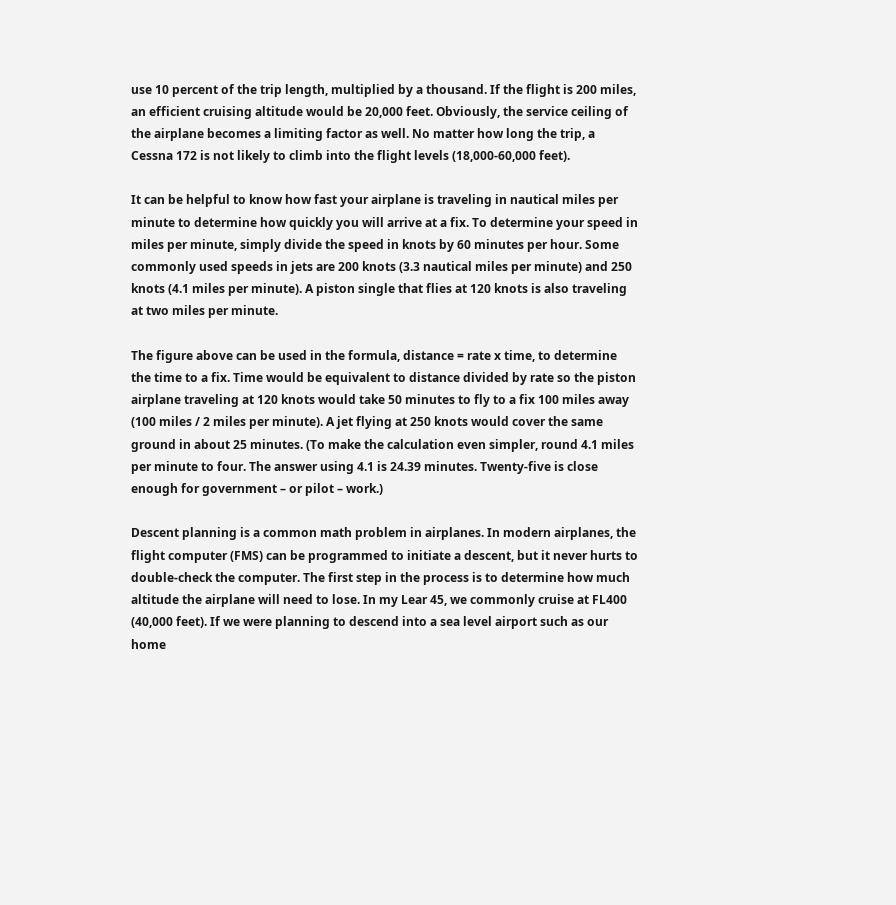use 10 percent of the trip length, multiplied by a thousand. If the flight is 200 miles, an efficient cruising altitude would be 20,000 feet. Obviously, the service ceiling of the airplane becomes a limiting factor as well. No matter how long the trip, a Cessna 172 is not likely to climb into the flight levels (18,000-60,000 feet).

It can be helpful to know how fast your airplane is traveling in nautical miles per minute to determine how quickly you will arrive at a fix. To determine your speed in miles per minute, simply divide the speed in knots by 60 minutes per hour. Some commonly used speeds in jets are 200 knots (3.3 nautical miles per minute) and 250 knots (4.1 miles per minute). A piston single that flies at 120 knots is also traveling at two miles per minute.

The figure above can be used in the formula, distance = rate x time, to determine the time to a fix. Time would be equivalent to distance divided by rate so the piston airplane traveling at 120 knots would take 50 minutes to fly to a fix 100 miles away (100 miles / 2 miles per minute). A jet flying at 250 knots would cover the same ground in about 25 minutes. (To make the calculation even simpler, round 4.1 miles per minute to four. The answer using 4.1 is 24.39 minutes. Twenty-five is close enough for government – or pilot – work.)

Descent planning is a common math problem in airplanes. In modern airplanes, the flight computer (FMS) can be programmed to initiate a descent, but it never hurts to double-check the computer. The first step in the process is to determine how much altitude the airplane will need to lose. In my Lear 45, we commonly cruise at FL400 (40,000 feet). If we were planning to descend into a sea level airport such as our home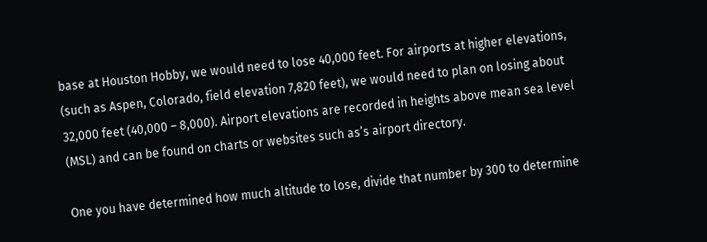base at Houston Hobby, we would need to lose 40,000 feet. For airports at higher elevations, (such as Aspen, Colorado, field elevation 7,820 feet), we would need to plan on losing about 32,000 feet (40,000 – 8,000). Airport elevations are recorded in heights above mean sea level (MSL) and can be found on charts or websites such as’s airport directory.

One you have determined how much altitude to lose, divide that number by 300 to determine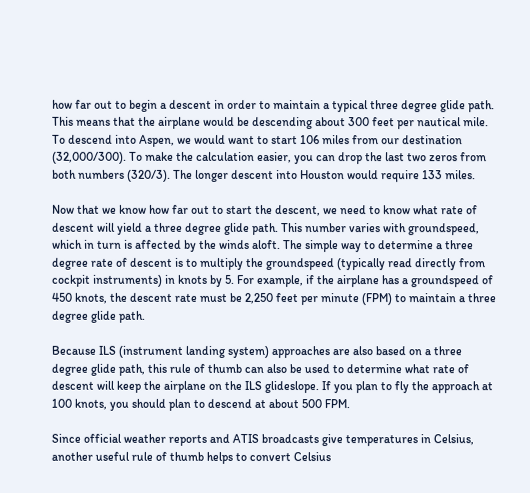how far out to begin a descent in order to maintain a typical three degree glide path. This means that the airplane would be descending about 300 feet per nautical mile. To descend into Aspen, we would want to start 106 miles from our destination (32,000/300). To make the calculation easier, you can drop the last two zeros from both numbers (320/3). The longer descent into Houston would require 133 miles.

Now that we know how far out to start the descent, we need to know what rate of descent will yield a three degree glide path. This number varies with groundspeed, which in turn is affected by the winds aloft. The simple way to determine a three degree rate of descent is to multiply the groundspeed (typically read directly from cockpit instruments) in knots by 5. For example, if the airplane has a groundspeed of 450 knots, the descent rate must be 2,250 feet per minute (FPM) to maintain a three degree glide path.

Because ILS (instrument landing system) approaches are also based on a three degree glide path, this rule of thumb can also be used to determine what rate of descent will keep the airplane on the ILS glideslope. If you plan to fly the approach at 100 knots, you should plan to descend at about 500 FPM.

Since official weather reports and ATIS broadcasts give temperatures in Celsius, another useful rule of thumb helps to convert Celsius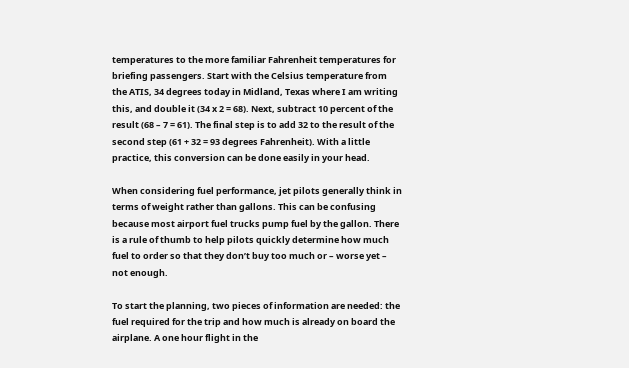temperatures to the more familiar Fahrenheit temperatures for briefing passengers. Start with the Celsius temperature from the ATIS, 34 degrees today in Midland, Texas where I am writing this, and double it (34 x 2 = 68). Next, subtract 10 percent of the result (68 – 7 = 61). The final step is to add 32 to the result of the second step (61 + 32 = 93 degrees Fahrenheit). With a little practice, this conversion can be done easily in your head.

When considering fuel performance, jet pilots generally think in terms of weight rather than gallons. This can be confusing because most airport fuel trucks pump fuel by the gallon. There is a rule of thumb to help pilots quickly determine how much fuel to order so that they don’t buy too much or – worse yet – not enough.

To start the planning, two pieces of information are needed: the fuel required for the trip and how much is already on board the airplane. A one hour flight in the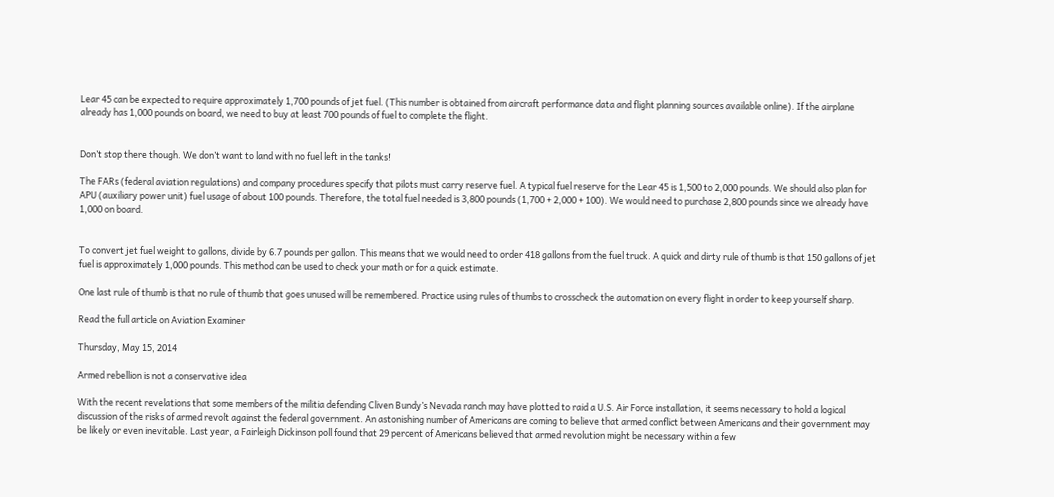Lear 45 can be expected to require approximately 1,700 pounds of jet fuel. (This number is obtained from aircraft performance data and flight planning sources available online). If the airplane already has 1,000 pounds on board, we need to buy at least 700 pounds of fuel to complete the flight.


Don’t stop there though. We don’t want to land with no fuel left in the tanks!

The FARs (federal aviation regulations) and company procedures specify that pilots must carry reserve fuel. A typical fuel reserve for the Lear 45 is 1,500 to 2,000 pounds. We should also plan for APU (auxiliary power unit) fuel usage of about 100 pounds. Therefore, the total fuel needed is 3,800 pounds (1,700 + 2,000 + 100). We would need to purchase 2,800 pounds since we already have 1,000 on board.


To convert jet fuel weight to gallons, divide by 6.7 pounds per gallon. This means that we would need to order 418 gallons from the fuel truck. A quick and dirty rule of thumb is that 150 gallons of jet fuel is approximately 1,000 pounds. This method can be used to check your math or for a quick estimate.

One last rule of thumb is that no rule of thumb that goes unused will be remembered. Practice using rules of thumbs to crosscheck the automation on every flight in order to keep yourself sharp.

Read the full article on Aviation Examiner

Thursday, May 15, 2014

Armed rebellion is not a conservative idea

With the recent revelations that some members of the militia defending Cliven Bundy’s Nevada ranch may have plotted to raid a U.S. Air Force installation, it seems necessary to hold a logical discussion of the risks of armed revolt against the federal government. An astonishing number of Americans are coming to believe that armed conflict between Americans and their government may be likely or even inevitable. Last year, a Fairleigh Dickinson poll found that 29 percent of Americans believed that armed revolution might be necessary within a few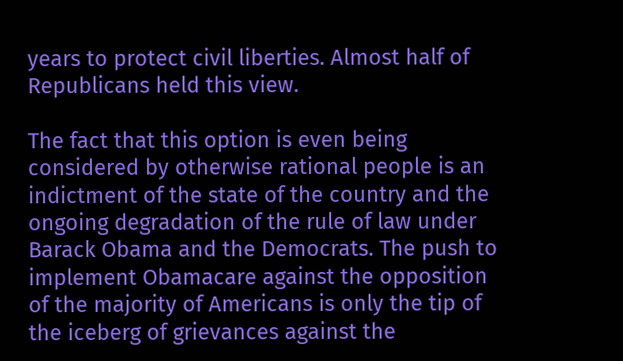years to protect civil liberties. Almost half of Republicans held this view.

The fact that this option is even being considered by otherwise rational people is an indictment of the state of the country and the ongoing degradation of the rule of law under Barack Obama and the Democrats. The push to implement Obamacare against the opposition of the majority of Americans is only the tip of the iceberg of grievances against the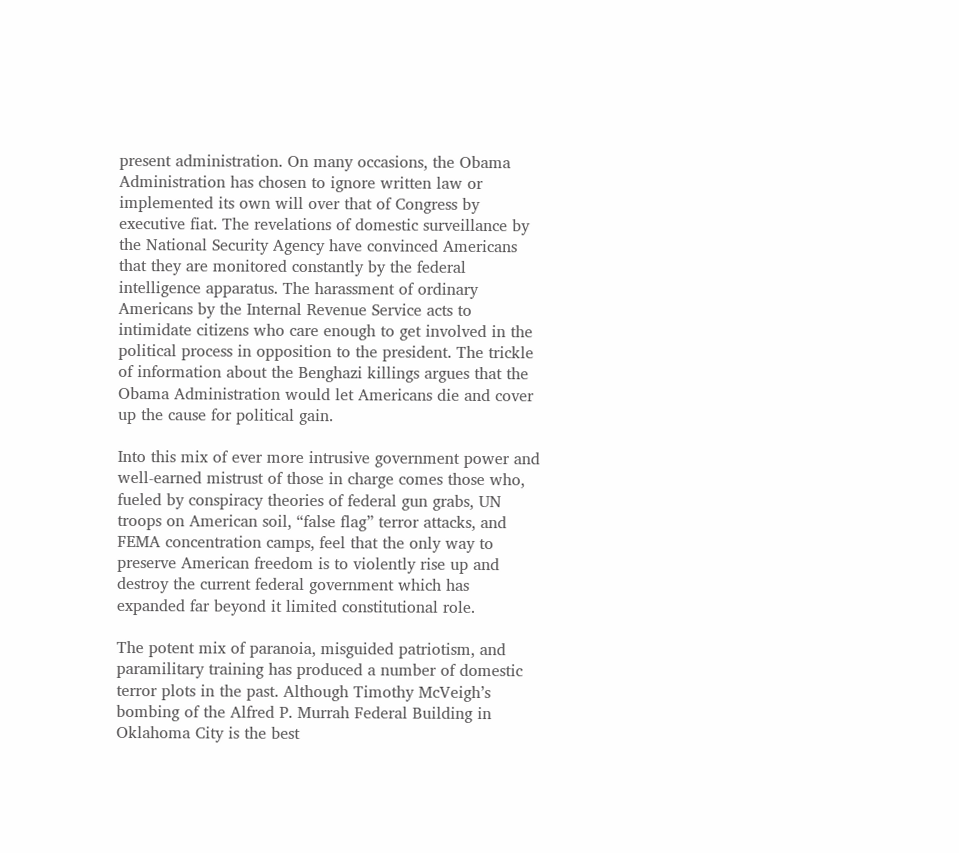present administration. On many occasions, the Obama Administration has chosen to ignore written law or implemented its own will over that of Congress by executive fiat. The revelations of domestic surveillance by the National Security Agency have convinced Americans that they are monitored constantly by the federal intelligence apparatus. The harassment of ordinary Americans by the Internal Revenue Service acts to intimidate citizens who care enough to get involved in the political process in opposition to the president. The trickle of information about the Benghazi killings argues that the Obama Administration would let Americans die and cover up the cause for political gain.

Into this mix of ever more intrusive government power and well-earned mistrust of those in charge comes those who, fueled by conspiracy theories of federal gun grabs, UN troops on American soil, “false flag” terror attacks, and FEMA concentration camps, feel that the only way to preserve American freedom is to violently rise up and destroy the current federal government which has expanded far beyond it limited constitutional role.

The potent mix of paranoia, misguided patriotism, and paramilitary training has produced a number of domestic terror plots in the past. Although Timothy McVeigh’s bombing of the Alfred P. Murrah Federal Building in Oklahoma City is the best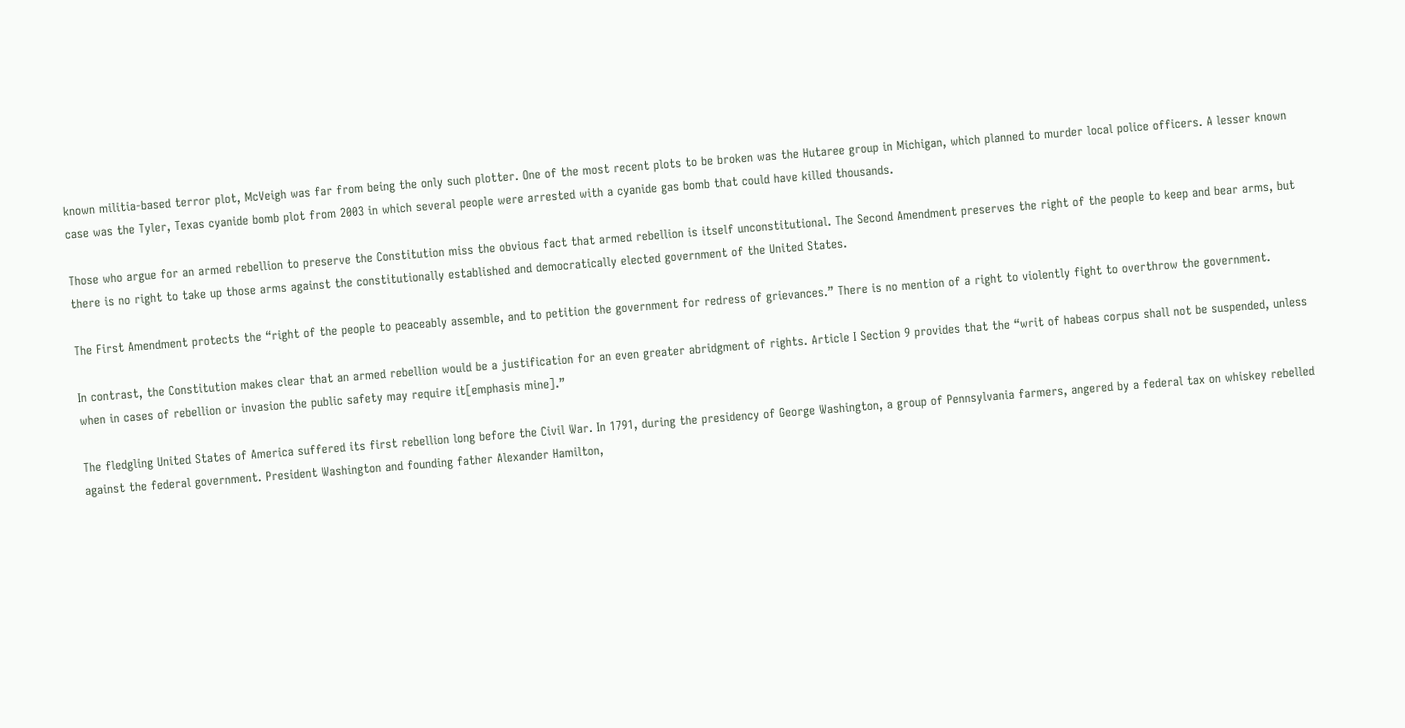known militia-based terror plot, McVeigh was far from being the only such plotter. One of the most recent plots to be broken was the Hutaree group in Michigan, which planned to murder local police officers. A lesser known case was the Tyler, Texas cyanide bomb plot from 2003 in which several people were arrested with a cyanide gas bomb that could have killed thousands.

Those who argue for an armed rebellion to preserve the Constitution miss the obvious fact that armed rebellion is itself unconstitutional. The Second Amendment preserves the right of the people to keep and bear arms, but there is no right to take up those arms against the constitutionally established and democratically elected government of the United States.

The First Amendment protects the “right of the people to peaceably assemble, and to petition the government for redress of grievances.” There is no mention of a right to violently fight to overthrow the government.

In contrast, the Constitution makes clear that an armed rebellion would be a justification for an even greater abridgment of rights. Article I Section 9 provides that the “writ of habeas corpus shall not be suspended, unless when in cases of rebellion or invasion the public safety may require it[emphasis mine].”

The fledgling United States of America suffered its first rebellion long before the Civil War. In 1791, during the presidency of George Washington, a group of Pennsylvania farmers, angered by a federal tax on whiskey rebelled against the federal government. President Washington and founding father Alexander Hamilton,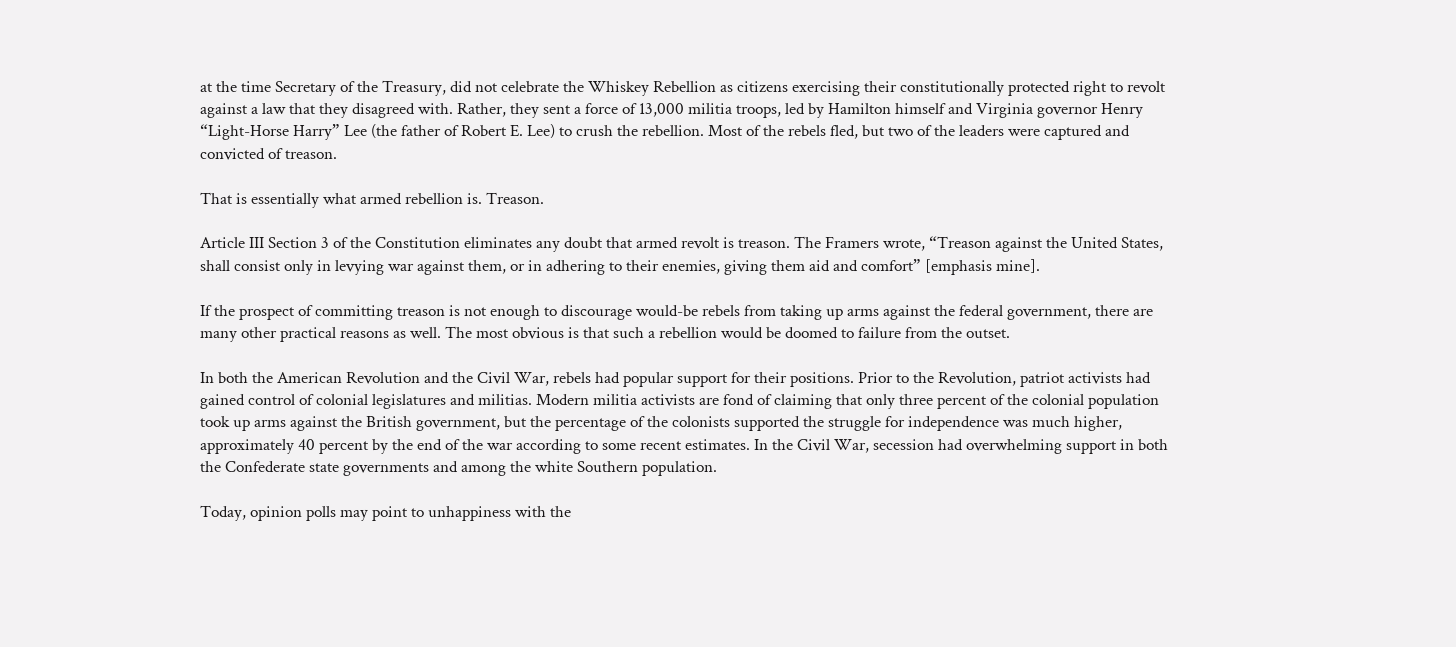at the time Secretary of the Treasury, did not celebrate the Whiskey Rebellion as citizens exercising their constitutionally protected right to revolt against a law that they disagreed with. Rather, they sent a force of 13,000 militia troops, led by Hamilton himself and Virginia governor Henry “Light-Horse Harry” Lee (the father of Robert E. Lee) to crush the rebellion. Most of the rebels fled, but two of the leaders were captured and convicted of treason.

That is essentially what armed rebellion is. Treason.

Article III Section 3 of the Constitution eliminates any doubt that armed revolt is treason. The Framers wrote, “Treason against the United States, shall consist only in levying war against them, or in adhering to their enemies, giving them aid and comfort” [emphasis mine].

If the prospect of committing treason is not enough to discourage would-be rebels from taking up arms against the federal government, there are many other practical reasons as well. The most obvious is that such a rebellion would be doomed to failure from the outset.

In both the American Revolution and the Civil War, rebels had popular support for their positions. Prior to the Revolution, patriot activists had gained control of colonial legislatures and militias. Modern militia activists are fond of claiming that only three percent of the colonial population took up arms against the British government, but the percentage of the colonists supported the struggle for independence was much higher, approximately 40 percent by the end of the war according to some recent estimates. In the Civil War, secession had overwhelming support in both the Confederate state governments and among the white Southern population.

Today, opinion polls may point to unhappiness with the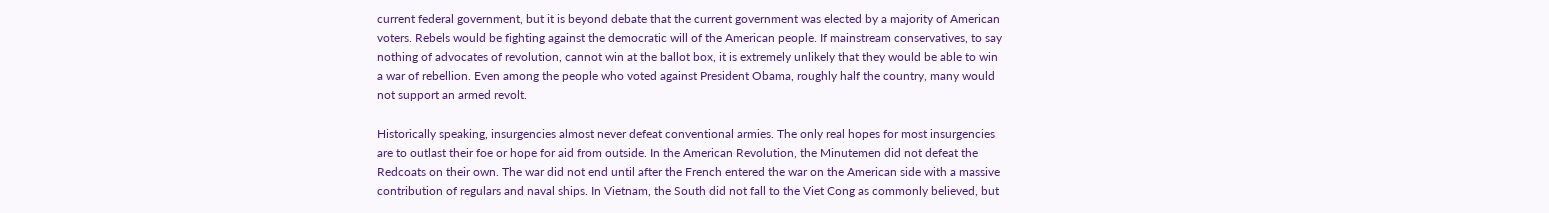current federal government, but it is beyond debate that the current government was elected by a majority of American voters. Rebels would be fighting against the democratic will of the American people. If mainstream conservatives, to say nothing of advocates of revolution, cannot win at the ballot box, it is extremely unlikely that they would be able to win a war of rebellion. Even among the people who voted against President Obama, roughly half the country, many would not support an armed revolt.

Historically speaking, insurgencies almost never defeat conventional armies. The only real hopes for most insurgencies are to outlast their foe or hope for aid from outside. In the American Revolution, the Minutemen did not defeat the Redcoats on their own. The war did not end until after the French entered the war on the American side with a massive contribution of regulars and naval ships. In Vietnam, the South did not fall to the Viet Cong as commonly believed, but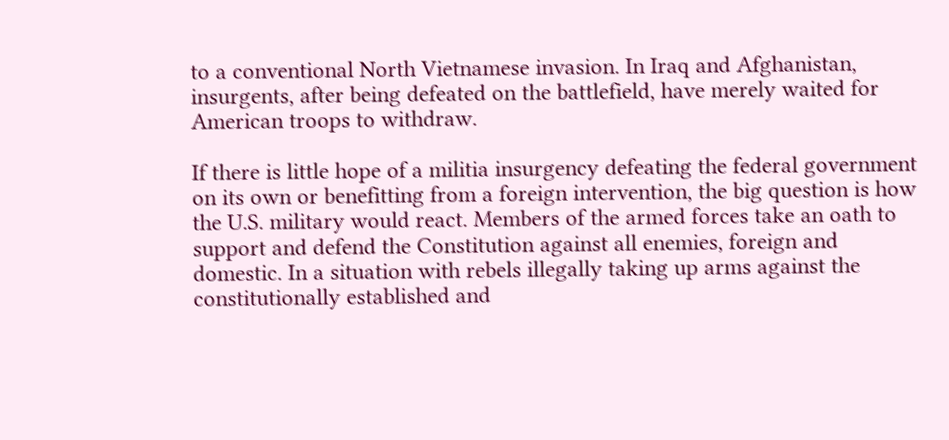to a conventional North Vietnamese invasion. In Iraq and Afghanistan, insurgents, after being defeated on the battlefield, have merely waited for American troops to withdraw.

If there is little hope of a militia insurgency defeating the federal government on its own or benefitting from a foreign intervention, the big question is how the U.S. military would react. Members of the armed forces take an oath to support and defend the Constitution against all enemies, foreign and domestic. In a situation with rebels illegally taking up arms against the constitutionally established and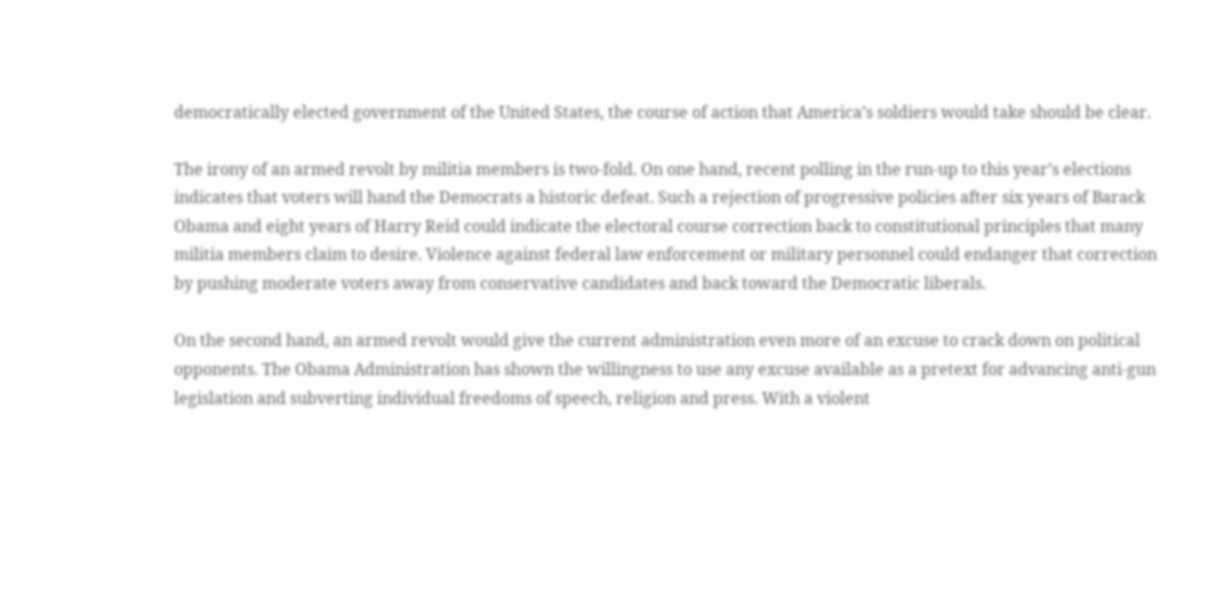democratically elected government of the United States, the course of action that America’s soldiers would take should be clear.

The irony of an armed revolt by militia members is two-fold. On one hand, recent polling in the run-up to this year’s elections indicates that voters will hand the Democrats a historic defeat. Such a rejection of progressive policies after six years of Barack Obama and eight years of Harry Reid could indicate the electoral course correction back to constitutional principles that many militia members claim to desire. Violence against federal law enforcement or military personnel could endanger that correction by pushing moderate voters away from conservative candidates and back toward the Democratic liberals.

On the second hand, an armed revolt would give the current administration even more of an excuse to crack down on political opponents. The Obama Administration has shown the willingness to use any excuse available as a pretext for advancing anti-gun legislation and subverting individual freedoms of speech, religion and press. With a violent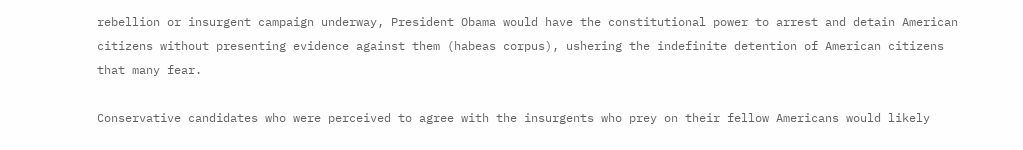rebellion or insurgent campaign underway, President Obama would have the constitutional power to arrest and detain American citizens without presenting evidence against them (habeas corpus), ushering the indefinite detention of American citizens that many fear.

Conservative candidates who were perceived to agree with the insurgents who prey on their fellow Americans would likely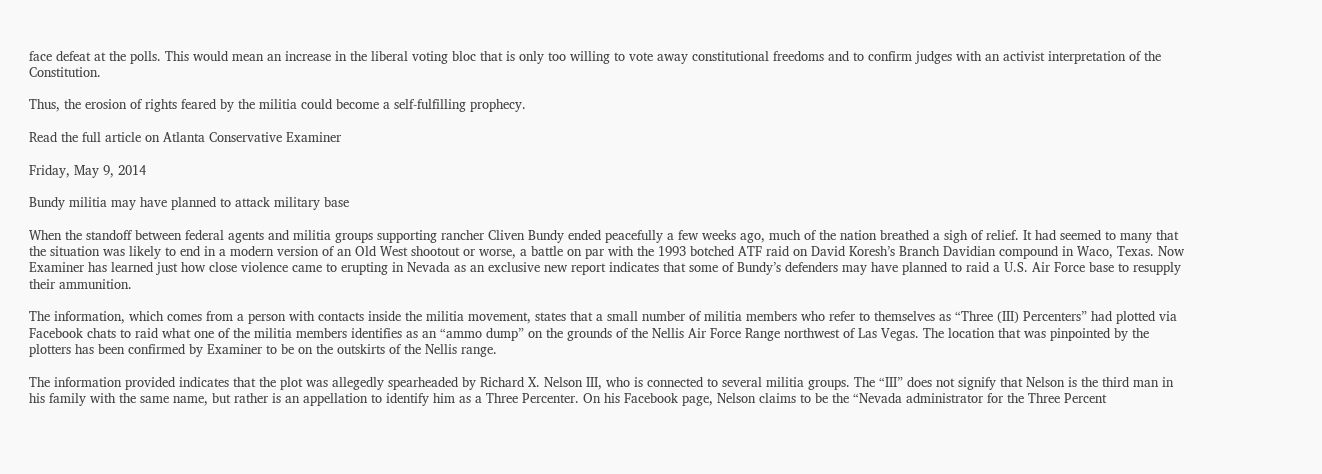face defeat at the polls. This would mean an increase in the liberal voting bloc that is only too willing to vote away constitutional freedoms and to confirm judges with an activist interpretation of the Constitution.

Thus, the erosion of rights feared by the militia could become a self-fulfilling prophecy.

Read the full article on Atlanta Conservative Examiner

Friday, May 9, 2014

Bundy militia may have planned to attack military base

When the standoff between federal agents and militia groups supporting rancher Cliven Bundy ended peacefully a few weeks ago, much of the nation breathed a sigh of relief. It had seemed to many that the situation was likely to end in a modern version of an Old West shootout or worse, a battle on par with the 1993 botched ATF raid on David Koresh’s Branch Davidian compound in Waco, Texas. Now Examiner has learned just how close violence came to erupting in Nevada as an exclusive new report indicates that some of Bundy’s defenders may have planned to raid a U.S. Air Force base to resupply their ammunition.

The information, which comes from a person with contacts inside the militia movement, states that a small number of militia members who refer to themselves as “Three (III) Percenters” had plotted via Facebook chats to raid what one of the militia members identifies as an “ammo dump” on the grounds of the Nellis Air Force Range northwest of Las Vegas. The location that was pinpointed by the plotters has been confirmed by Examiner to be on the outskirts of the Nellis range.

The information provided indicates that the plot was allegedly spearheaded by Richard X. Nelson III, who is connected to several militia groups. The “III” does not signify that Nelson is the third man in his family with the same name, but rather is an appellation to identify him as a Three Percenter. On his Facebook page, Nelson claims to be the “Nevada administrator for the Three Percent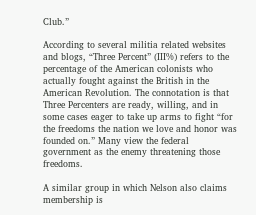Club.”

According to several militia related websites and blogs, “Three Percent” (III%) refers to the percentage of the American colonists who actually fought against the British in the American Revolution. The connotation is that Three Percenters are ready, willing, and in some cases eager to take up arms to fight “for the freedoms the nation we love and honor was founded on.” Many view the federal government as the enemy threatening those freedoms.

A similar group in which Nelson also claims membership is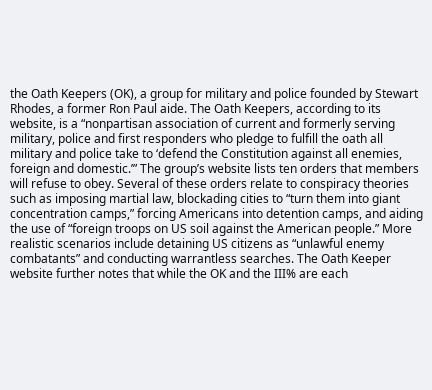the Oath Keepers (OK), a group for military and police founded by Stewart Rhodes, a former Ron Paul aide. The Oath Keepers, according to its website, is a “nonpartisan association of current and formerly serving military, police and first responders who pledge to fulfill the oath all military and police take to ‘defend the Constitution against all enemies, foreign and domestic.’” The group’s website lists ten orders that members will refuse to obey. Several of these orders relate to conspiracy theories such as imposing martial law, blockading cities to “turn them into giant concentration camps,” forcing Americans into detention camps, and aiding the use of “foreign troops on US soil against the American people.” More realistic scenarios include detaining US citizens as “unlawful enemy combatants” and conducting warrantless searches. The Oath Keeper website further notes that while the OK and the III% are each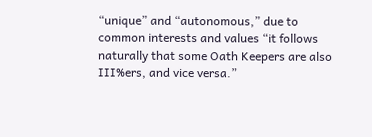“unique” and “autonomous,” due to common interests and values “it follows naturally that some Oath Keepers are also III%ers, and vice versa.”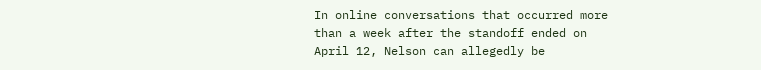In online conversations that occurred more than a week after the standoff ended on April 12, Nelson can allegedly be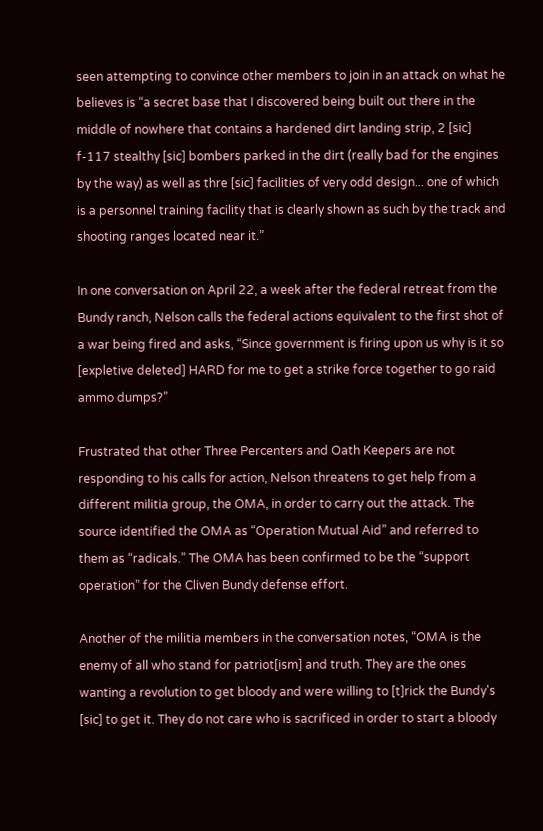seen attempting to convince other members to join in an attack on what he believes is “a secret base that I discovered being built out there in the middle of nowhere that contains a hardened dirt landing strip, 2 [sic] f-117 stealthy [sic] bombers parked in the dirt (really bad for the engines by the way) as well as thre [sic] facilities of very odd design... one of which is a personnel training facility that is clearly shown as such by the track and shooting ranges located near it.”

In one conversation on April 22, a week after the federal retreat from the Bundy ranch, Nelson calls the federal actions equivalent to the first shot of a war being fired and asks, “Since government is firing upon us why is it so [expletive deleted] HARD for me to get a strike force together to go raid ammo dumps?”

Frustrated that other Three Percenters and Oath Keepers are not responding to his calls for action, Nelson threatens to get help from a different militia group, the OMA, in order to carry out the attack. The source identified the OMA as “Operation Mutual Aid” and referred to them as “radicals.” The OMA has been confirmed to be the “support operation” for the Cliven Bundy defense effort.

Another of the militia members in the conversation notes, “OMA is the enemy of all who stand for patriot[ism] and truth. They are the ones wanting a revolution to get bloody and were willing to [t]rick the Bundy's [sic] to get it. They do not care who is sacrificed in order to start a bloody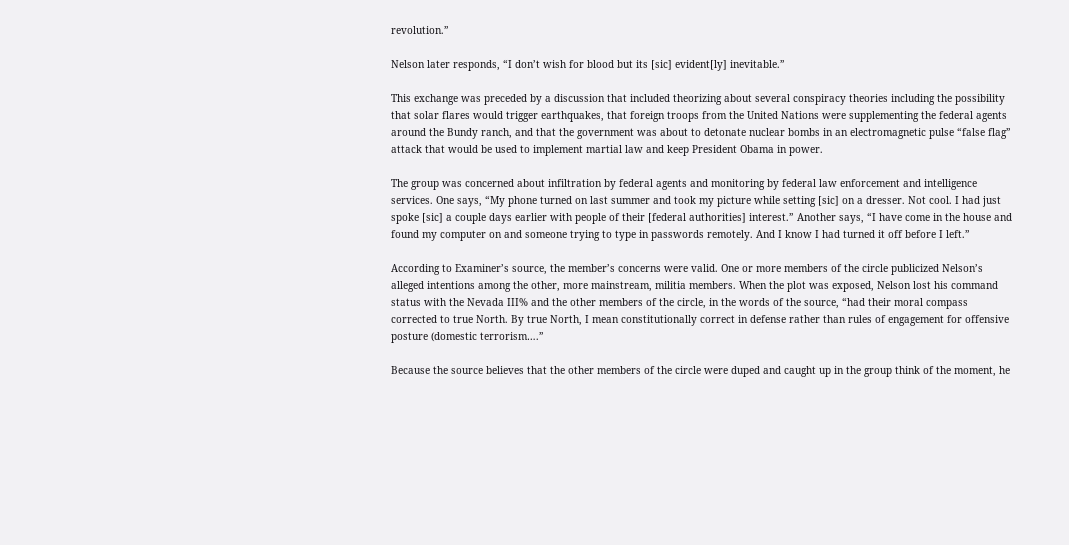revolution.”

Nelson later responds, “I don’t wish for blood but its [sic] evident[ly] inevitable.”

This exchange was preceded by a discussion that included theorizing about several conspiracy theories including the possibility that solar flares would trigger earthquakes, that foreign troops from the United Nations were supplementing the federal agents around the Bundy ranch, and that the government was about to detonate nuclear bombs in an electromagnetic pulse “false flag” attack that would be used to implement martial law and keep President Obama in power.

The group was concerned about infiltration by federal agents and monitoring by federal law enforcement and intelligence services. One says, “My phone turned on last summer and took my picture while setting [sic] on a dresser. Not cool. I had just spoke [sic] a couple days earlier with people of their [federal authorities] interest.” Another says, “I have come in the house and found my computer on and someone trying to type in passwords remotely. And I know I had turned it off before I left.”

According to Examiner’s source, the member’s concerns were valid. One or more members of the circle publicized Nelson’s alleged intentions among the other, more mainstream, militia members. When the plot was exposed, Nelson lost his command status with the Nevada III% and the other members of the circle, in the words of the source, “had their moral compass corrected to true North. By true North, I mean constitutionally correct in defense rather than rules of engagement for offensive posture (domestic terrorism….”

Because the source believes that the other members of the circle were duped and caught up in the group think of the moment, he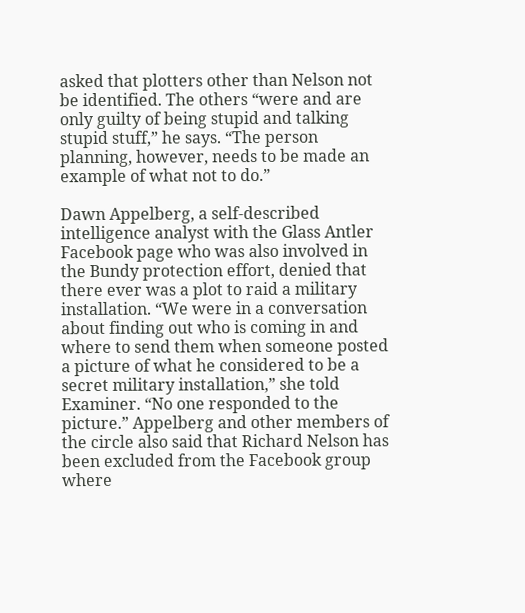asked that plotters other than Nelson not be identified. The others “were and are only guilty of being stupid and talking stupid stuff,” he says. “The person planning, however, needs to be made an example of what not to do.”

Dawn Appelberg, a self-described intelligence analyst with the Glass Antler Facebook page who was also involved in the Bundy protection effort, denied that there ever was a plot to raid a military installation. “We were in a conversation about finding out who is coming in and where to send them when someone posted a picture of what he considered to be a secret military installation,” she told Examiner. “No one responded to the picture.” Appelberg and other members of the circle also said that Richard Nelson has been excluded from the Facebook group where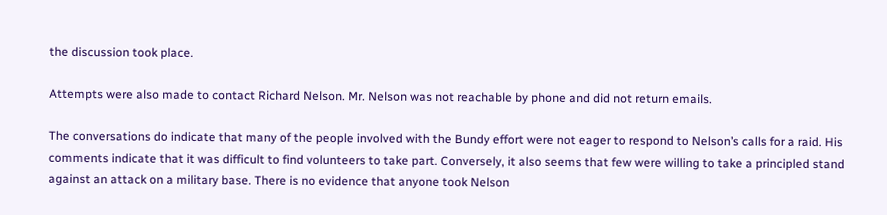the discussion took place.

Attempts were also made to contact Richard Nelson. Mr. Nelson was not reachable by phone and did not return emails.

The conversations do indicate that many of the people involved with the Bundy effort were not eager to respond to Nelson’s calls for a raid. His comments indicate that it was difficult to find volunteers to take part. Conversely, it also seems that few were willing to take a principled stand against an attack on a military base. There is no evidence that anyone took Nelson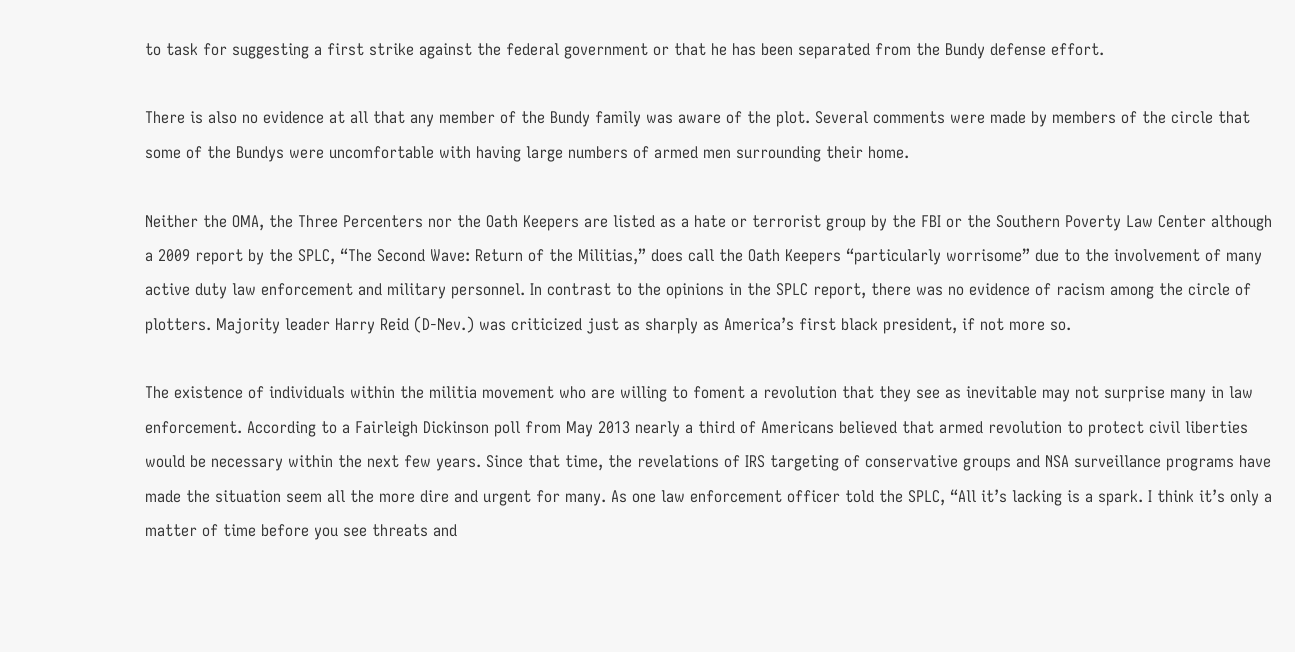to task for suggesting a first strike against the federal government or that he has been separated from the Bundy defense effort.

There is also no evidence at all that any member of the Bundy family was aware of the plot. Several comments were made by members of the circle that some of the Bundys were uncomfortable with having large numbers of armed men surrounding their home.

Neither the OMA, the Three Percenters nor the Oath Keepers are listed as a hate or terrorist group by the FBI or the Southern Poverty Law Center although a 2009 report by the SPLC, “The Second Wave: Return of the Militias,” does call the Oath Keepers “particularly worrisome” due to the involvement of many active duty law enforcement and military personnel. In contrast to the opinions in the SPLC report, there was no evidence of racism among the circle of plotters. Majority leader Harry Reid (D-Nev.) was criticized just as sharply as America’s first black president, if not more so.

The existence of individuals within the militia movement who are willing to foment a revolution that they see as inevitable may not surprise many in law enforcement. According to a Fairleigh Dickinson poll from May 2013 nearly a third of Americans believed that armed revolution to protect civil liberties would be necessary within the next few years. Since that time, the revelations of IRS targeting of conservative groups and NSA surveillance programs have made the situation seem all the more dire and urgent for many. As one law enforcement officer told the SPLC, “All it’s lacking is a spark. I think it’s only a matter of time before you see threats and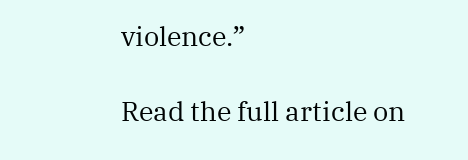violence.”

Read the full article on